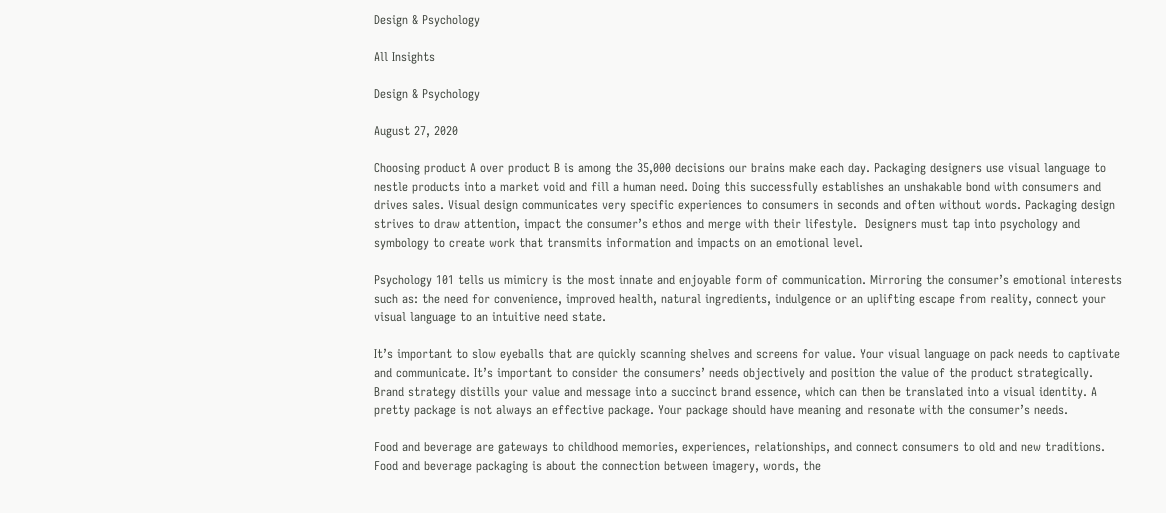Design & Psychology

All Insights

Design & Psychology

August 27, 2020

Choosing product A over product B is among the 35,000 decisions our brains make each day. Packaging designers use visual language to nestle products into a market void and fill a human need. Doing this successfully establishes an unshakable bond with consumers and drives sales. Visual design communicates very specific experiences to consumers in seconds and often without words. Packaging design strives to draw attention, impact the consumer’s ethos and merge with their lifestyle.  Designers must tap into psychology and symbology to create work that transmits information and impacts on an emotional level.

Psychology 101 tells us mimicry is the most innate and enjoyable form of communication. Mirroring the consumer’s emotional interests such as: the need for convenience, improved health, natural ingredients, indulgence or an uplifting escape from reality, connect your visual language to an intuitive need state.

It’s important to slow eyeballs that are quickly scanning shelves and screens for value. Your visual language on pack needs to captivate and communicate. It’s important to consider the consumers’ needs objectively and position the value of the product strategically. Brand strategy distills your value and message into a succinct brand essence, which can then be translated into a visual identity. A pretty package is not always an effective package. Your package should have meaning and resonate with the consumer’s needs.

Food and beverage are gateways to childhood memories, experiences, relationships, and connect consumers to old and new traditions.  Food and beverage packaging is about the connection between imagery, words, the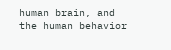human brain, and the human behavior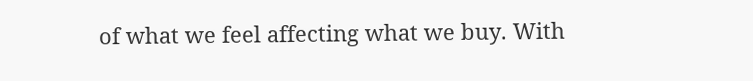of what we feel affecting what we buy. With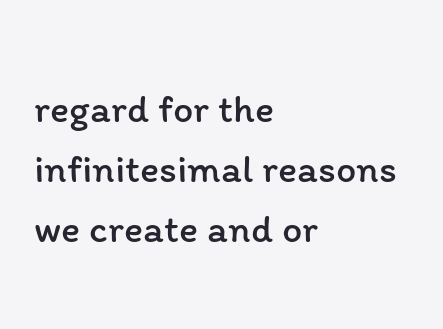regard for the infinitesimal reasons we create and or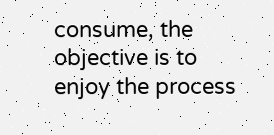consume, the objective is to enjoy the process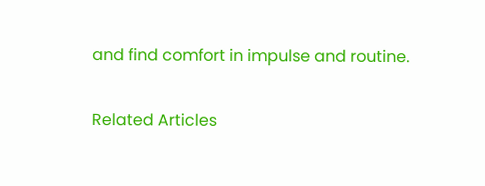and find comfort in impulse and routine.

Related Articles